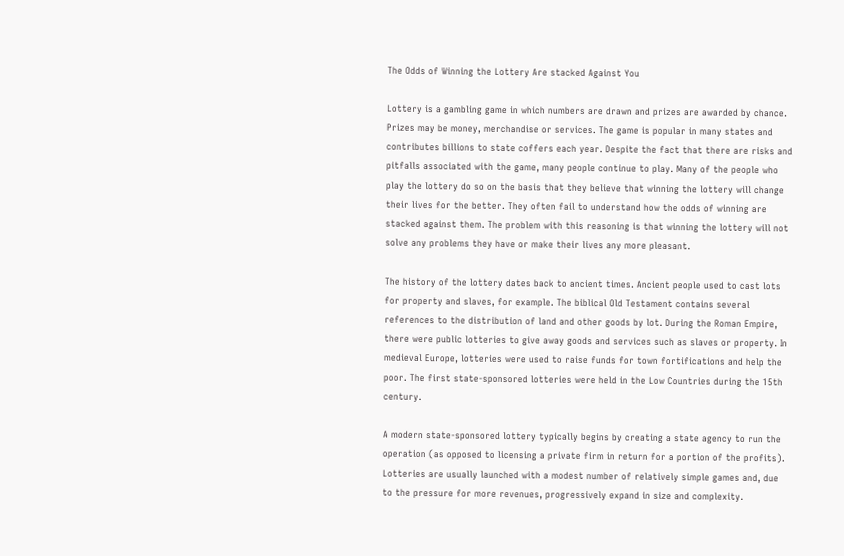The Odds of Winning the Lottery Are stacked Against You

Lottery is a gambling game in which numbers are drawn and prizes are awarded by chance. Prizes may be money, merchandise or services. The game is popular in many states and contributes billions to state coffers each year. Despite the fact that there are risks and pitfalls associated with the game, many people continue to play. Many of the people who play the lottery do so on the basis that they believe that winning the lottery will change their lives for the better. They often fail to understand how the odds of winning are stacked against them. The problem with this reasoning is that winning the lottery will not solve any problems they have or make their lives any more pleasant.

The history of the lottery dates back to ancient times. Ancient people used to cast lots for property and slaves, for example. The biblical Old Testament contains several references to the distribution of land and other goods by lot. During the Roman Empire, there were public lotteries to give away goods and services such as slaves or property. In medieval Europe, lotteries were used to raise funds for town fortifications and help the poor. The first state-sponsored lotteries were held in the Low Countries during the 15th century.

A modern state-sponsored lottery typically begins by creating a state agency to run the operation (as opposed to licensing a private firm in return for a portion of the profits). Lotteries are usually launched with a modest number of relatively simple games and, due to the pressure for more revenues, progressively expand in size and complexity.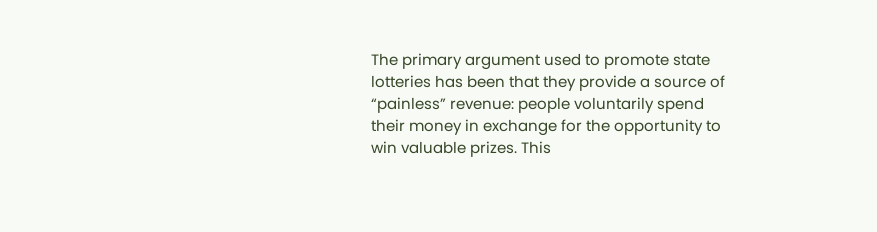The primary argument used to promote state lotteries has been that they provide a source of “painless” revenue: people voluntarily spend their money in exchange for the opportunity to win valuable prizes. This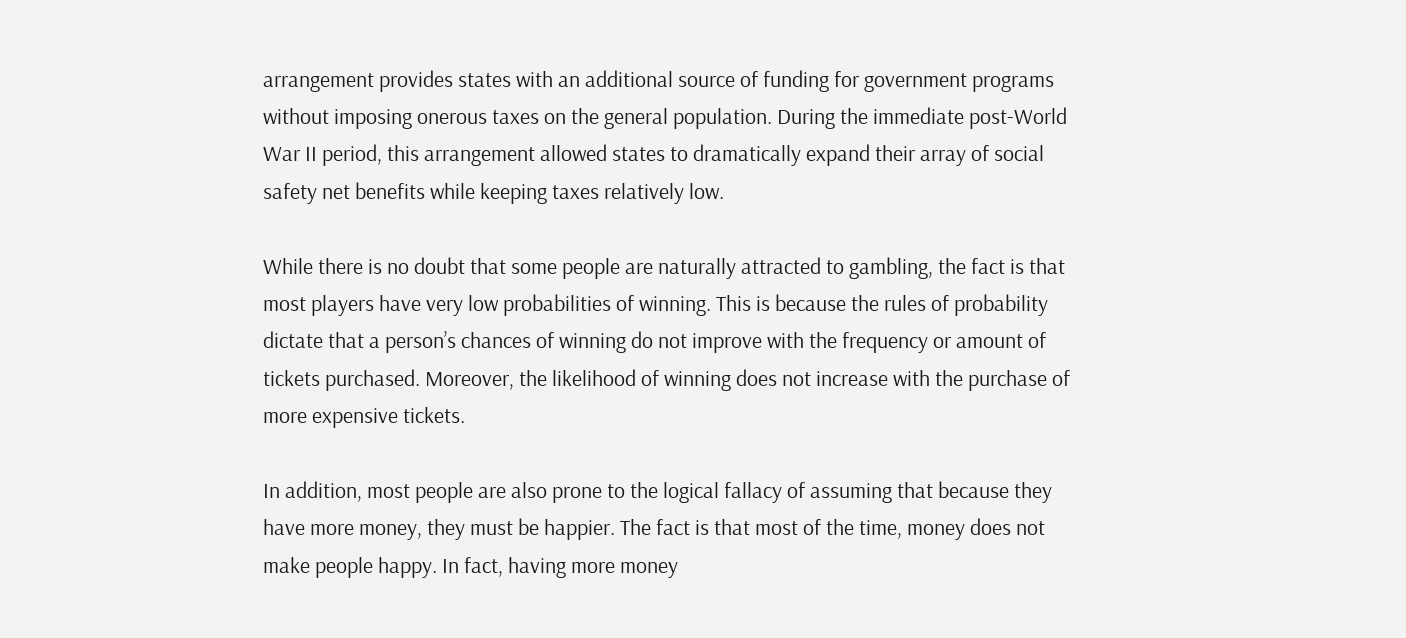arrangement provides states with an additional source of funding for government programs without imposing onerous taxes on the general population. During the immediate post-World War II period, this arrangement allowed states to dramatically expand their array of social safety net benefits while keeping taxes relatively low.

While there is no doubt that some people are naturally attracted to gambling, the fact is that most players have very low probabilities of winning. This is because the rules of probability dictate that a person’s chances of winning do not improve with the frequency or amount of tickets purchased. Moreover, the likelihood of winning does not increase with the purchase of more expensive tickets.

In addition, most people are also prone to the logical fallacy of assuming that because they have more money, they must be happier. The fact is that most of the time, money does not make people happy. In fact, having more money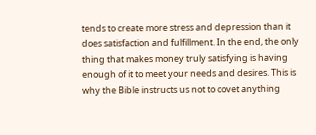tends to create more stress and depression than it does satisfaction and fulfillment. In the end, the only thing that makes money truly satisfying is having enough of it to meet your needs and desires. This is why the Bible instructs us not to covet anything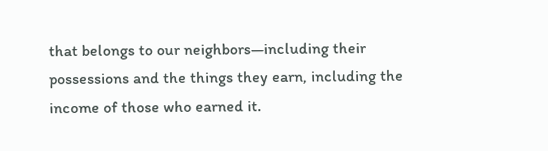that belongs to our neighbors—including their possessions and the things they earn, including the income of those who earned it.